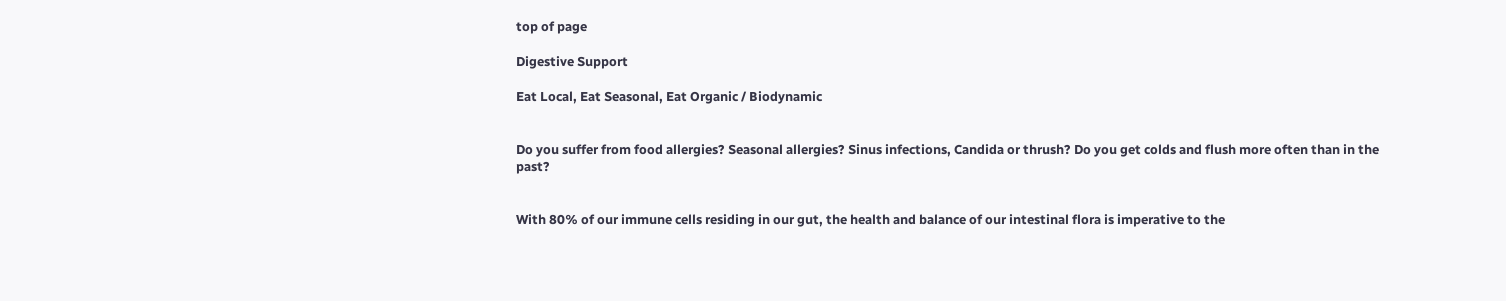top of page

Digestive Support

Eat Local, Eat Seasonal, Eat Organic / Biodynamic


Do you suffer from food allergies? Seasonal allergies? Sinus infections, Candida or thrush? Do you get colds and flush more often than in the past?


With 80% of our immune cells residing in our gut, the health and balance of our intestinal flora is imperative to the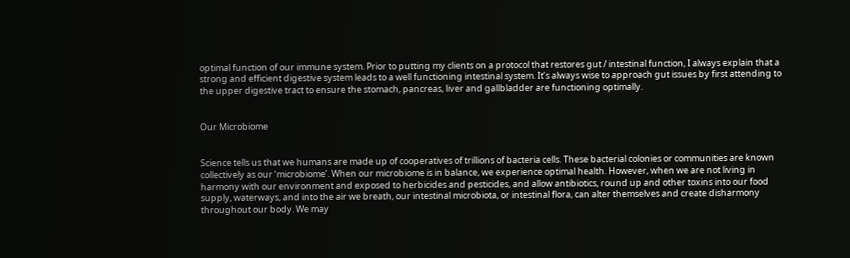optimal function of our immune system. Prior to putting my clients on a protocol that restores gut / intestinal function, I always explain that a strong and efficient digestive system leads to a well functioning intestinal system. It’s always wise to approach gut issues by first attending to the upper digestive tract to ensure the stomach, pancreas, liver and gallbladder are functioning optimally.


Our Microbiome


Science tells us that we humans are made up of cooperatives of trillions of bacteria cells. These bacterial colonies or communities are known collectively as our ‘microbiome’. When our microbiome is in balance, we experience optimal health. However, when we are not living in harmony with our environment and exposed to herbicides and pesticides, and allow antibiotics, round up and other toxins into our food supply, waterways, and into the air we breath, our intestinal microbiota, or intestinal flora, can alter themselves and create disharmony throughout our body. We may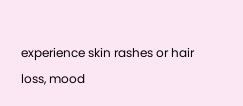experience skin rashes or hair loss, mood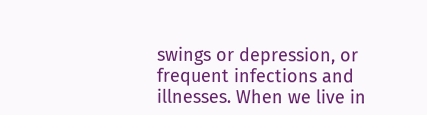swings or depression, or frequent infections and illnesses. When we live in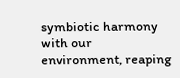symbiotic harmony with our environment, reaping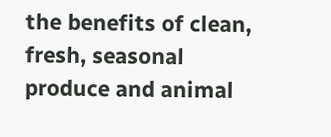the benefits of clean, fresh, seasonal produce and animal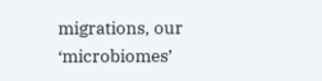migrations, our ‘microbiomes’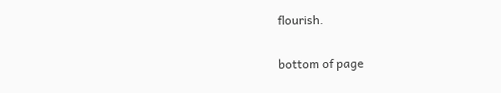flourish.

bottom of page